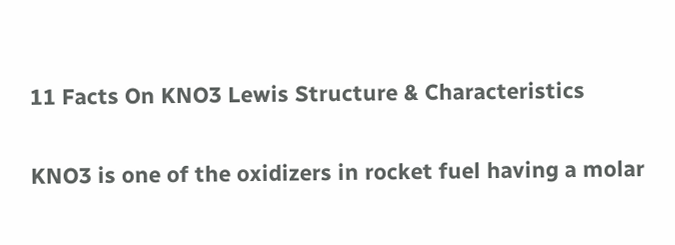11 Facts On KNO3 Lewis Structure & Characteristics

KNO3 is one of the oxidizers in rocket fuel having a molar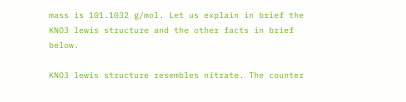mass is 101.1032 g/mol. Let us explain in brief the KNO3 lewis structure and the other facts in brief below.

KNO3 lewis structure resembles nitrate. The counter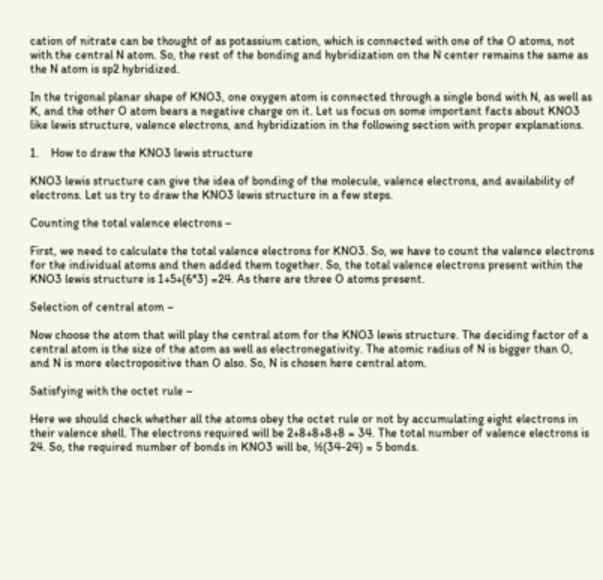cation of nitrate can be thought of as potassium cation, which is connected with one of the O atoms, not with the central N atom. So, the rest of the bonding and hybridization on the N center remains the same as the N atom is sp2 hybridized.

In the trigonal planar shape of KNO3, one oxygen atom is connected through a single bond with N, as well as K, and the other O atom bears a negative charge on it. Let us focus on some important facts about KNO3 like lewis structure, valence electrons, and hybridization in the following section with proper explanations.

1.    How to draw the KNO3 lewis structure

KNO3 lewis structure can give the idea of bonding of the molecule, valence electrons, and availability of electrons. Let us try to draw the KNO3 lewis structure in a few steps.

Counting the total valence electrons –

First, we need to calculate the total valence electrons for KNO3. So, we have to count the valence electrons for the individual atoms and then added them together. So, the total valence electrons present within the KNO3 lewis structure is 1+5+(6*3) =24. As there are three O atoms present.

Selection of central atom –

Now choose the atom that will play the central atom for the KNO3 lewis structure. The deciding factor of a central atom is the size of the atom as well as electronegativity. The atomic radius of N is bigger than O, and N is more electropositive than O also. So, N is chosen here central atom.

Satisfying with the octet rule –

Here we should check whether all the atoms obey the octet rule or not by accumulating eight electrons in their valence shell. The electrons required will be 2+8+8+8+8 = 34. The total number of valence electrons is 24. So, the required number of bonds in KNO3 will be, ½(34-24) = 5 bonds.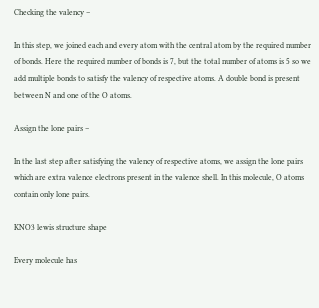Checking the valency –

In this step, we joined each and every atom with the central atom by the required number of bonds. Here the required number of bonds is 7, but the total number of atoms is 5 so we add multiple bonds to satisfy the valency of respective atoms. A double bond is present between N and one of the O atoms.

Assign the lone pairs –

In the last step after satisfying the valency of respective atoms, we assign the lone pairs which are extra valence electrons present in the valence shell. In this molecule, O atoms contain only lone pairs.

KNO3 lewis structure shape

Every molecule has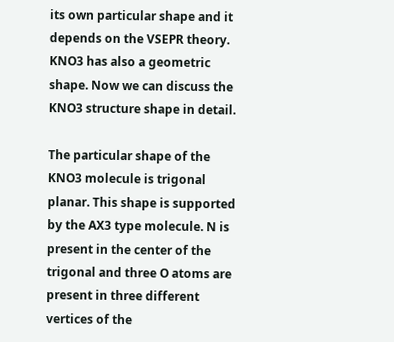its own particular shape and it depends on the VSEPR theory. KNO3 has also a geometric shape. Now we can discuss the KNO3 structure shape in detail.

The particular shape of the KNO3 molecule is trigonal planar. This shape is supported by the AX3 type molecule. N is present in the center of the trigonal and three O atoms are present in three different vertices of the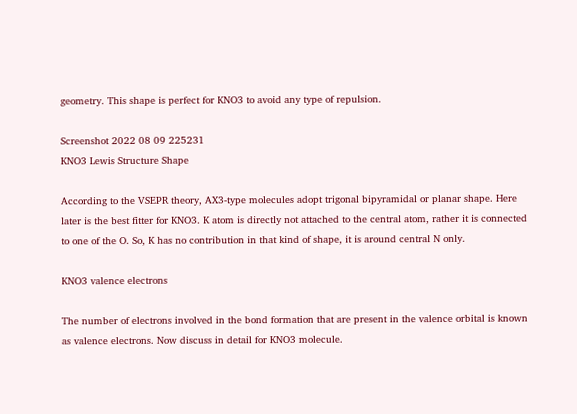geometry. This shape is perfect for KNO3 to avoid any type of repulsion.

Screenshot 2022 08 09 225231
KNO3 Lewis Structure Shape

According to the VSEPR theory, AX3-type molecules adopt trigonal bipyramidal or planar shape. Here later is the best fitter for KNO3. K atom is directly not attached to the central atom, rather it is connected to one of the O. So, K has no contribution in that kind of shape, it is around central N only.

KNO3 valence electrons

The number of electrons involved in the bond formation that are present in the valence orbital is known as valence electrons. Now discuss in detail for KNO3 molecule.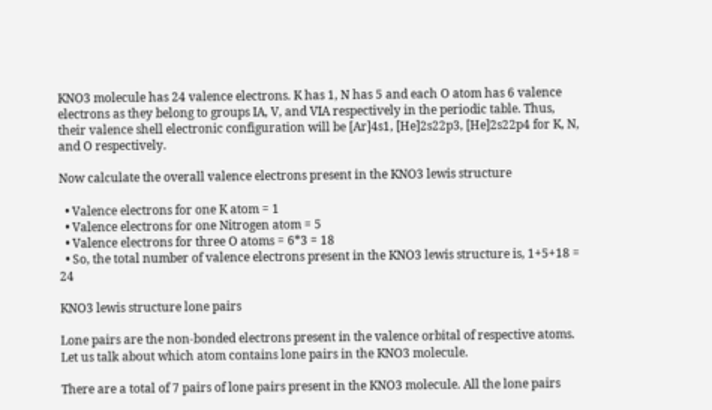KNO3 molecule has 24 valence electrons. K has 1, N has 5 and each O atom has 6 valence electrons as they belong to groups IA, V, and VIA respectively in the periodic table. Thus, their valence shell electronic configuration will be [Ar]4s1, [He]2s22p3, [He]2s22p4 for K, N, and O respectively.

Now calculate the overall valence electrons present in the KNO3 lewis structure

  • Valence electrons for one K atom = 1
  • Valence electrons for one Nitrogen atom = 5
  • Valence electrons for three O atoms = 6*3 = 18
  • So, the total number of valence electrons present in the KNO3 lewis structure is, 1+5+18 = 24

KNO3 lewis structure lone pairs

Lone pairs are the non-bonded electrons present in the valence orbital of respective atoms. Let us talk about which atom contains lone pairs in the KNO3 molecule.

There are a total of 7 pairs of lone pairs present in the KNO3 molecule. All the lone pairs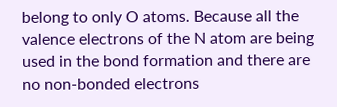belong to only O atoms. Because all the valence electrons of the N atom are being used in the bond formation and there are no non-bonded electrons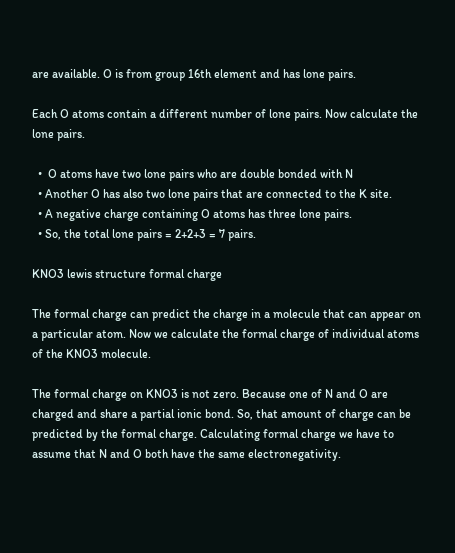are available. O is from group 16th element and has lone pairs.

Each O atoms contain a different number of lone pairs. Now calculate the lone pairs.

  •  O atoms have two lone pairs who are double bonded with N
  • Another O has also two lone pairs that are connected to the K site.
  • A negative charge containing O atoms has three lone pairs.
  • So, the total lone pairs = 2+2+3 = 7 pairs.

KNO3 lewis structure formal charge

The formal charge can predict the charge in a molecule that can appear on a particular atom. Now we calculate the formal charge of individual atoms of the KNO3 molecule.

The formal charge on KNO3 is not zero. Because one of N and O are charged and share a partial ionic bond. So, that amount of charge can be predicted by the formal charge. Calculating formal charge we have to assume that N and O both have the same electronegativity.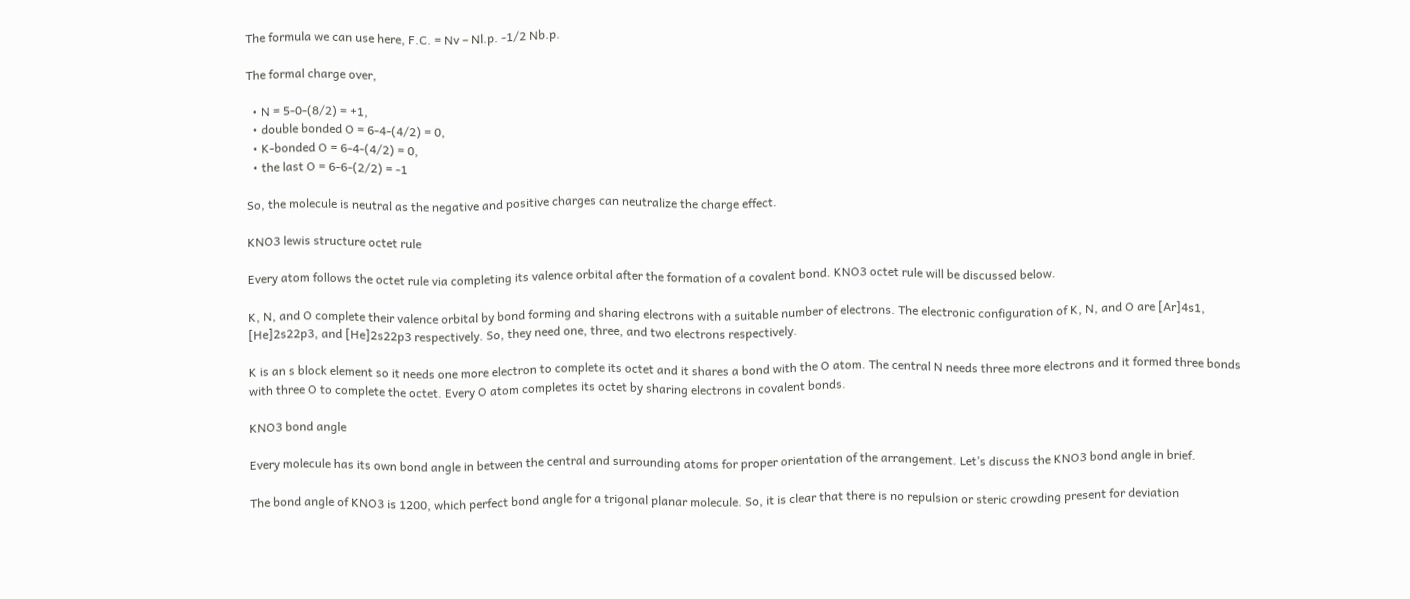The formula we can use here, F.C. = Nv – Nl.p. -1/2 Nb.p.

The formal charge over,

  • N = 5-0-(8/2) = +1,
  • double bonded O = 6-4-(4/2) = 0,
  • K-bonded O = 6-4-(4/2) = 0,
  • the last O = 6-6-(2/2) = -1

So, the molecule is neutral as the negative and positive charges can neutralize the charge effect.

KNO3 lewis structure octet rule

Every atom follows the octet rule via completing its valence orbital after the formation of a covalent bond. KNO3 octet rule will be discussed below.

K, N, and O complete their valence orbital by bond forming and sharing electrons with a suitable number of electrons. The electronic configuration of K, N, and O are [Ar]4s1, [He]2s22p3, and [He]2s22p3 respectively. So, they need one, three, and two electrons respectively.

K is an s block element so it needs one more electron to complete its octet and it shares a bond with the O atom. The central N needs three more electrons and it formed three bonds with three O to complete the octet. Every O atom completes its octet by sharing electrons in covalent bonds.

KNO3 bond angle

Every molecule has its own bond angle in between the central and surrounding atoms for proper orientation of the arrangement. Let’s discuss the KNO3 bond angle in brief.

The bond angle of KNO3 is 1200, which perfect bond angle for a trigonal planar molecule. So, it is clear that there is no repulsion or steric crowding present for deviation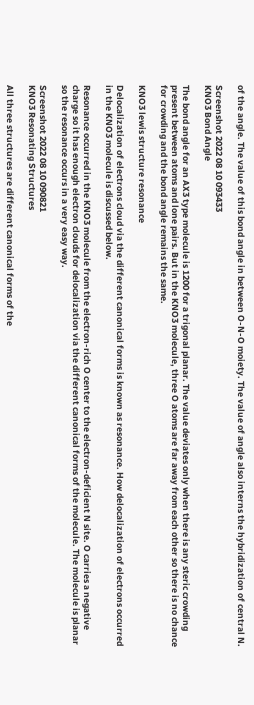of the angle. The value of this bond angle in between O-N-O moiety. The value of angle also interns the hybridization of central N.

Screenshot 2022 08 10 093433
KNO3 Bond Angle

The bond angle for an AX3 type molecule is 1200 for a trigonal planar. The value deviates only when there is any steric crowding present between atoms and lone pairs. But in the KNO3 molecule, three O atoms are far away from each other so there is no chance for crowding and the bond angle remains the same.

KNO3 lewis structure resonance

Delocalization of electrons cloud via the different canonical forms is known as resonance. How delocalization of electrons occurred in the KNO3 molecule is discussed below.

Resonance occurred in the KNO3 molecule from the electron-rich O center to the electron-deficient N site. O carries a negative charge so it has enough electron clouds for delocalization via the different canonical forms of the molecule. The molecule is planar so the resonance occurs in a very easy way.

Screenshot 2022 08 10 090821
KNO3 Resonating Structures

All three structures are different canonical forms of the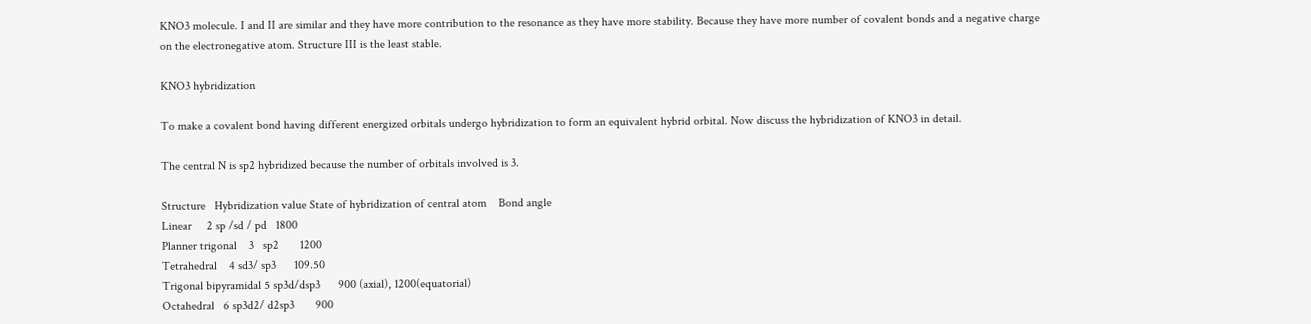KNO3 molecule. I and II are similar and they have more contribution to the resonance as they have more stability. Because they have more number of covalent bonds and a negative charge on the electronegative atom. Structure III is the least stable.

KNO3 hybridization

To make a covalent bond having different energized orbitals undergo hybridization to form an equivalent hybrid orbital. Now discuss the hybridization of KNO3 in detail.

The central N is sp2 hybridized because the number of orbitals involved is 3.

Structure   Hybridization value State of hybridization of central atom    Bond angle
Linear     2 sp /sd / pd   1800
Planner trigonal    3   sp2       1200
Tetrahedral    4 sd3/ sp3      109.50
Trigonal bipyramidal 5 sp3d/dsp3      900 (axial), 1200(equatorial)
Octahedral   6 sp3d2/ d2sp3       900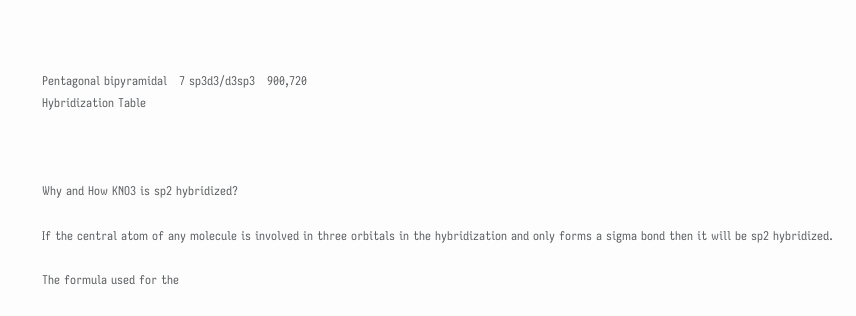Pentagonal bipyramidal   7 sp3d3/d3sp3   900,720
Hybridization Table



Why and How KNO3 is sp2 hybridized?

If the central atom of any molecule is involved in three orbitals in the hybridization and only forms a sigma bond then it will be sp2 hybridized.

The formula used for the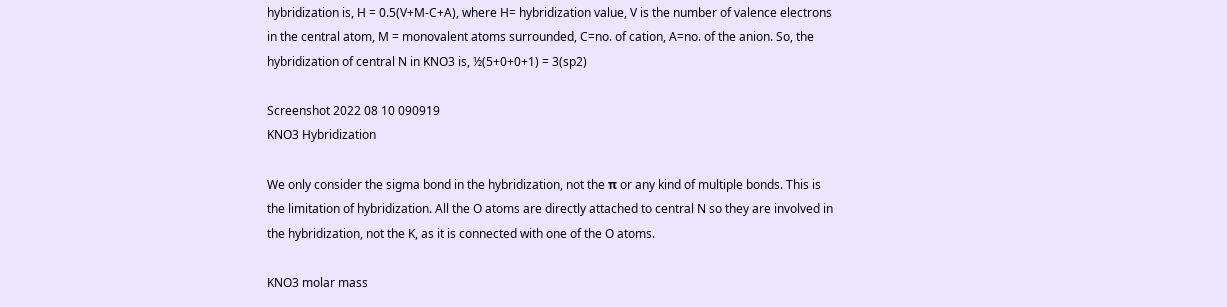hybridization is, H = 0.5(V+M-C+A), where H= hybridization value, V is the number of valence electrons in the central atom, M = monovalent atoms surrounded, C=no. of cation, A=no. of the anion. So, the hybridization of central N in KNO3 is, ½(5+0+0+1) = 3(sp2)

Screenshot 2022 08 10 090919
KNO3 Hybridization

We only consider the sigma bond in the hybridization, not the π or any kind of multiple bonds. This is the limitation of hybridization. All the O atoms are directly attached to central N so they are involved in the hybridization, not the K, as it is connected with one of the O atoms.

KNO3 molar mass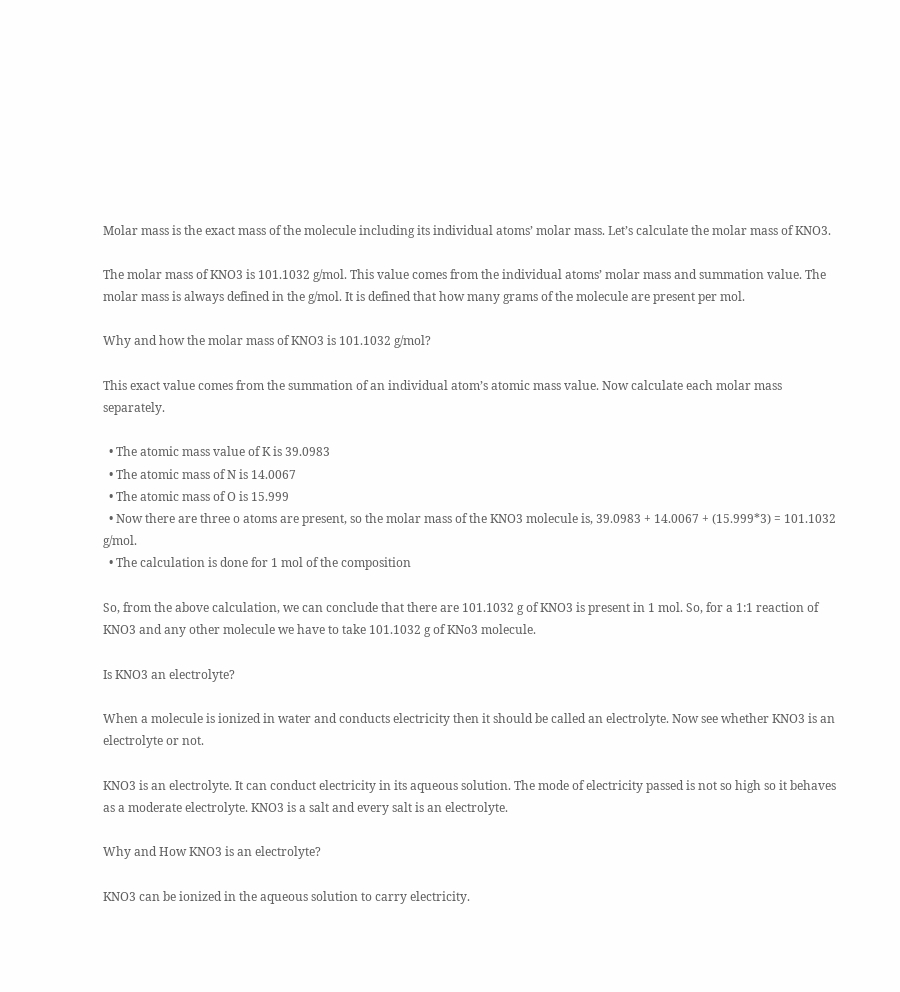Molar mass is the exact mass of the molecule including its individual atoms’ molar mass. Let’s calculate the molar mass of KNO3.

The molar mass of KNO3 is 101.1032 g/mol. This value comes from the individual atoms’ molar mass and summation value. The molar mass is always defined in the g/mol. It is defined that how many grams of the molecule are present per mol.

Why and how the molar mass of KNO3 is 101.1032 g/mol?

This exact value comes from the summation of an individual atom’s atomic mass value. Now calculate each molar mass separately.

  • The atomic mass value of K is 39.0983
  • The atomic mass of N is 14.0067
  • The atomic mass of O is 15.999
  • Now there are three o atoms are present, so the molar mass of the KNO3 molecule is, 39.0983 + 14.0067 + (15.999*3) = 101.1032 g/mol.
  • The calculation is done for 1 mol of the composition

So, from the above calculation, we can conclude that there are 101.1032 g of KNO3 is present in 1 mol. So, for a 1:1 reaction of KNO3 and any other molecule we have to take 101.1032 g of KNo3 molecule.

Is KNO3 an electrolyte?

When a molecule is ionized in water and conducts electricity then it should be called an electrolyte. Now see whether KNO3 is an electrolyte or not.

KNO3 is an electrolyte. It can conduct electricity in its aqueous solution. The mode of electricity passed is not so high so it behaves as a moderate electrolyte. KNO3 is a salt and every salt is an electrolyte.

Why and How KNO3 is an electrolyte?

KNO3 can be ionized in the aqueous solution to carry electricity.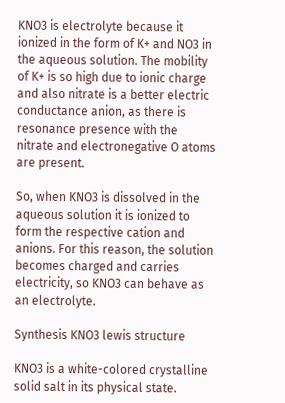KNO3 is electrolyte because it ionized in the form of K+ and NO3 in the aqueous solution. The mobility of K+ is so high due to ionic charge and also nitrate is a better electric conductance anion, as there is resonance presence with the nitrate and electronegative O atoms are present.

So, when KNO3 is dissolved in the aqueous solution it is ionized to form the respective cation and anions. For this reason, the solution becomes charged and carries electricity, so KNO3 can behave as an electrolyte.

Synthesis KNO3 lewis structure

KNO3 is a white-colored crystalline solid salt in its physical state.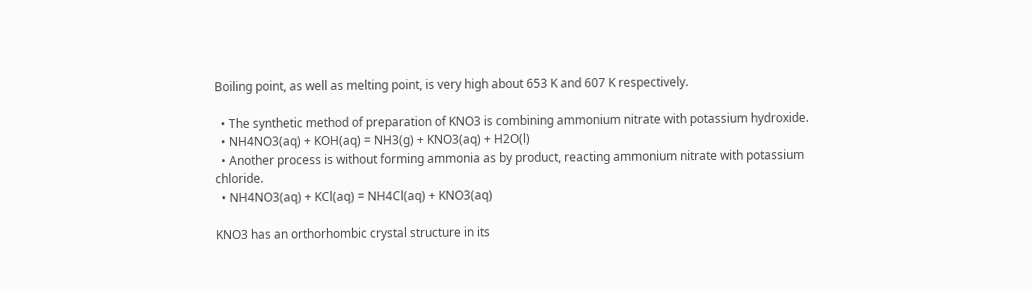Boiling point, as well as melting point, is very high about 653 K and 607 K respectively.

  • The synthetic method of preparation of KNO3 is combining ammonium nitrate with potassium hydroxide.
  • NH4NO3(aq) + KOH(aq) = NH3(g) + KNO3(aq) + H2O(l)
  • Another process is without forming ammonia as by product, reacting ammonium nitrate with potassium chloride.
  • NH4NO3(aq) + KCl(aq) = NH4Cl(aq) + KNO3(aq)

KNO3 has an orthorhombic crystal structure in its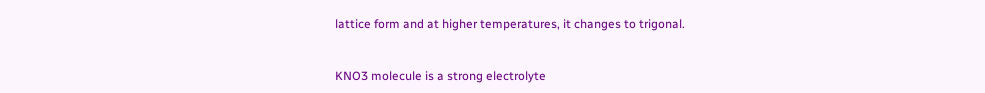lattice form and at higher temperatures, it changes to trigonal.


KNO3 molecule is a strong electrolyte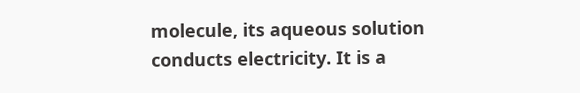molecule, its aqueous solution conducts electricity. It is a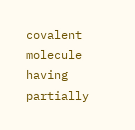covalent molecule having partially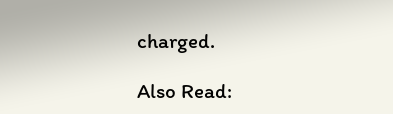charged.

Also Read: